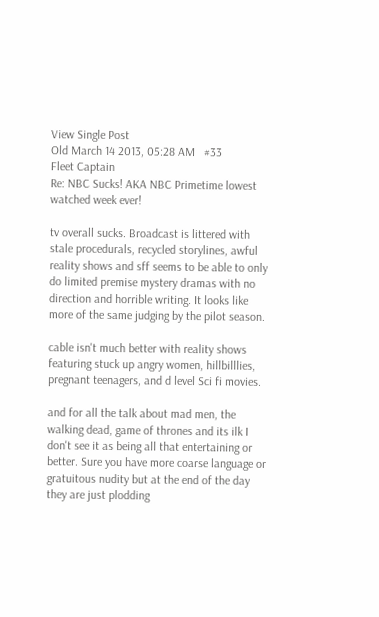View Single Post
Old March 14 2013, 05:28 AM   #33
Fleet Captain
Re: NBC Sucks! AKA NBC Primetime lowest watched week ever!

tv overall sucks. Broadcast is littered with stale procedurals, recycled storylines, awful reality shows and sff seems to be able to only do limited premise mystery dramas with no direction and horrible writing. It looks like more of the same judging by the pilot season.

cable isn't much better with reality shows featuring stuck up angry women, hillbilllies, pregnant teenagers, and d level Sci fi movies.

and for all the talk about mad men, the walking dead, game of thrones and its ilk I don't see it as being all that entertaining or better. Sure you have more coarse language or gratuitous nudity but at the end of the day they are just plodding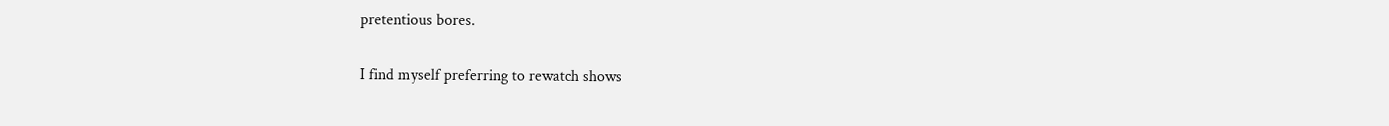pretentious bores.

I find myself preferring to rewatch shows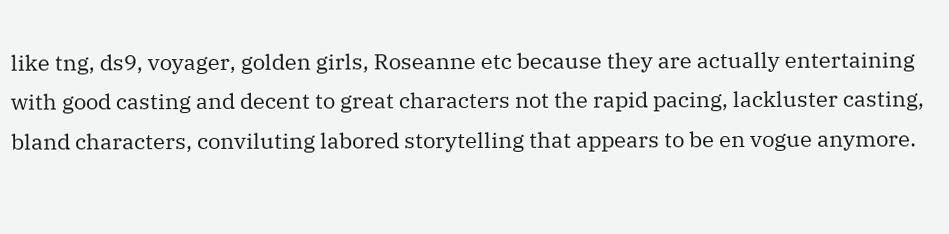like tng, ds9, voyager, golden girls, Roseanne etc because they are actually entertaining with good casting and decent to great characters not the rapid pacing, lackluster casting, bland characters, conviluting labored storytelling that appears to be en vogue anymore.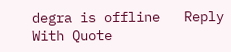degra is offline   Reply With Quote